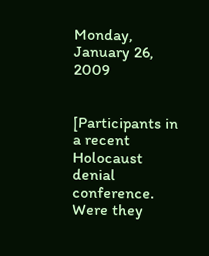Monday, January 26, 2009


[Participants in a recent Holocaust denial conference. Were they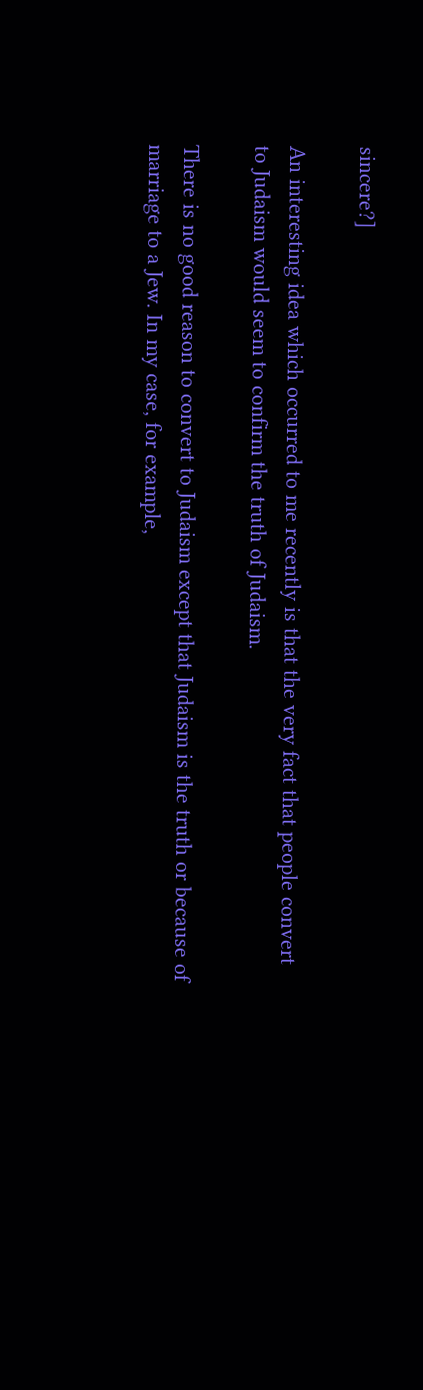sincere?]

An interesting idea which occurred to me recently is that the very fact that people convert to Judaism would seem to confirm the truth of Judaism.

There is no good reason to convert to Judaism except that Judaism is the truth or because of marriage to a Jew. In my case, for example,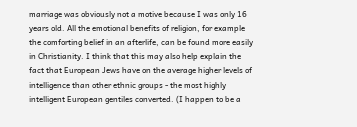marriage was obviously not a motive because I was only 16 years old. All the emotional benefits of religion, for example the comforting belief in an afterlife, can be found more easily in Christianity. I think that this may also help explain the fact that European Jews have on the average higher levels of intelligence than other ethnic groups - the most highly intelligent European gentiles converted. (I happen to be a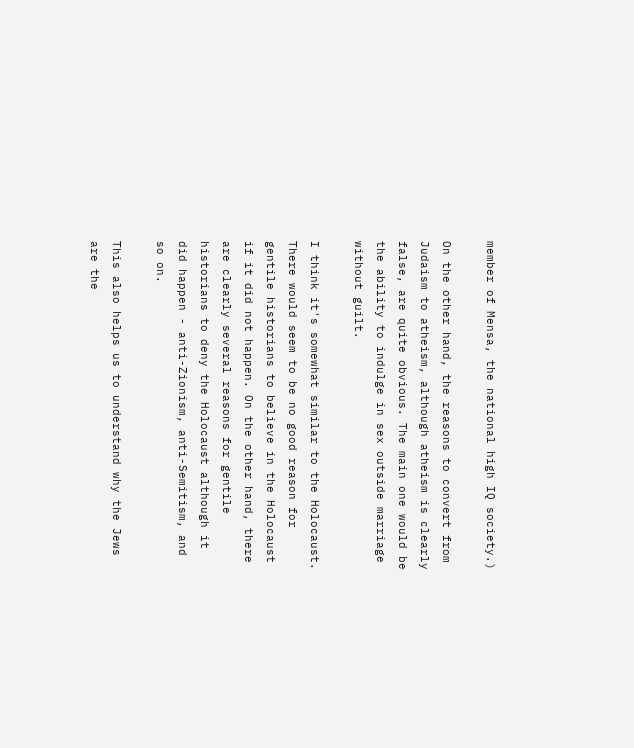member of Mensa, the national high IQ society.)

On the other hand, the reasons to convert from Judaism to atheism, although atheism is clearly false, are quite obvious. The main one would be the ability to indulge in sex outside marriage without guilt.

I think it's somewhat similar to the Holocaust. There would seem to be no good reason for gentile historians to believe in the Holocaust if it did not happen. On the other hand, there are clearly several reasons for gentile historians to deny the Holocaust although it did happen - anti-Zionism, anti-Semitism, and so on.

This also helps us to understand why the Jews are the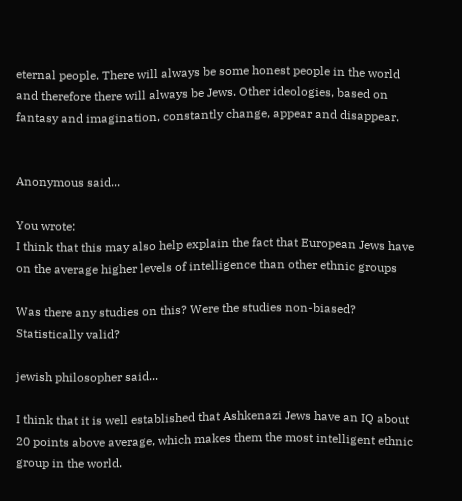eternal people. There will always be some honest people in the world and therefore there will always be Jews. Other ideologies, based on fantasy and imagination, constantly change, appear and disappear.


Anonymous said...

You wrote:
I think that this may also help explain the fact that European Jews have on the average higher levels of intelligence than other ethnic groups

Was there any studies on this? Were the studies non-biased? Statistically valid?

jewish philosopher said...

I think that it is well established that Ashkenazi Jews have an IQ about 20 points above average, which makes them the most intelligent ethnic group in the world.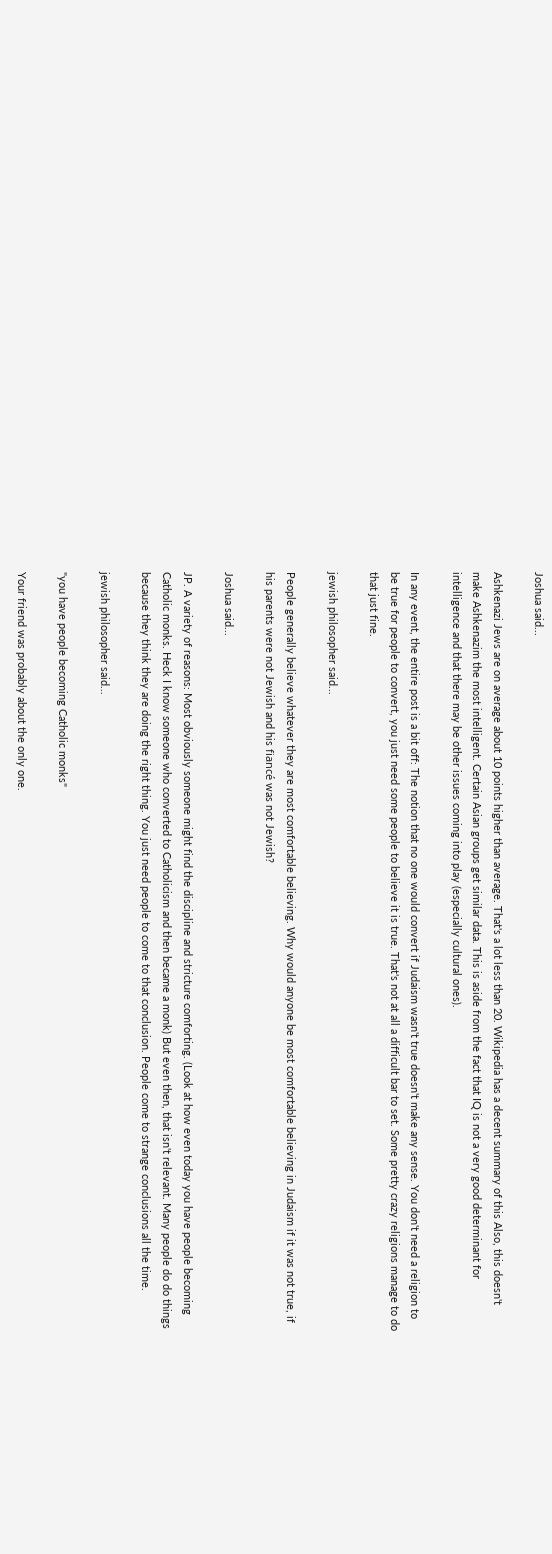Joshua said...

Ashkenazi Jews are on average about 10 points higher than average. That's a lot less than 20. Wikipedia has a decent summary of this Also, this doesn't make Ashkenazim the most intelligent. Certain Asian groups get similar data. This is aside from the fact that IQ is not a very good determinant for intelligence and that there may be other issues coming into play (especially cultural ones).

In any event, the entire post is a bit off: The notion that no one would convert if Judaism wasn't true doesn't make any sense. You don't need a religion to be true for people to convert, you just need some people to believe it is true. That's not at all a difficult bar to set. Some pretty crazy religions manage to do that just fine.

jewish philosopher said...

People generally believe whatever they are most comfortable believing. Why would anyone be most comfortable believing in Judaism if it was not true, if his parents were not Jewish and his fiancé was not Jewish?

Joshua said...

JP. A variety of reasons: Most obviously someone might find the discipline and stricture comforting. (Look at how even today you have people becoming Catholic monks. Heck I know someone who converted to Catholicism and then became a monk) But even then, that isn't relevant. Many people do do things because they think they are doing the right thing. You just need people to come to that conclusion. People come to strange conclusions all the time.

jewish philosopher said...

"you have people becoming Catholic monks"

Your friend was probably about the only one.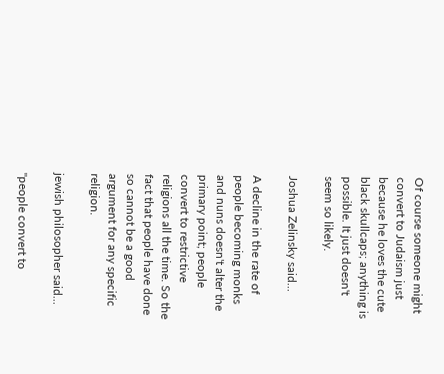Of course someone might convert to Judaism just because he loves the cute black skullcaps; anything is possible. It just doesn't seem so likely.

Joshua Zelinsky said...

A decline in the rate of people becoming monks and nuns doesn't alter the primary point; people convert to restrictive religions all the time. So the fact that people have done so cannot be a good argument for any specific religion.

jewish philosopher said...

"people convert to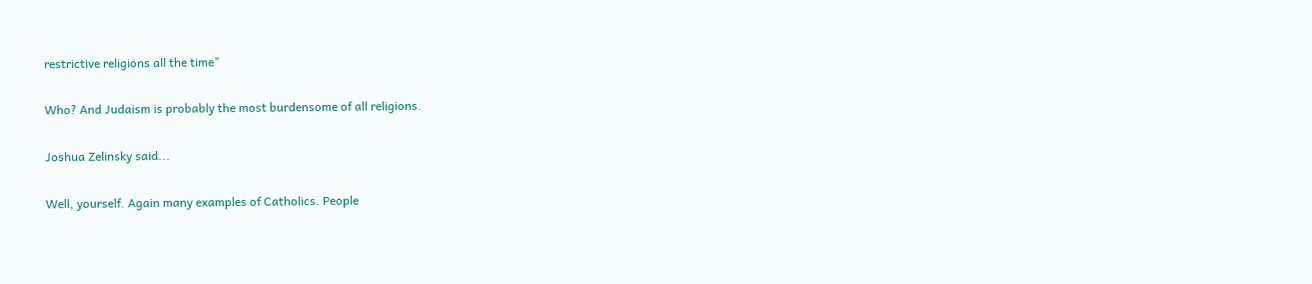restrictive religions all the time"

Who? And Judaism is probably the most burdensome of all religions.

Joshua Zelinsky said...

Well, yourself. Again many examples of Catholics. People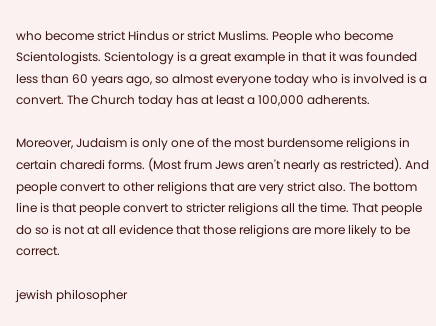who become strict Hindus or strict Muslims. People who become Scientologists. Scientology is a great example in that it was founded less than 60 years ago, so almost everyone today who is involved is a convert. The Church today has at least a 100,000 adherents.

Moreover, Judaism is only one of the most burdensome religions in certain charedi forms. (Most frum Jews aren't nearly as restricted). And people convert to other religions that are very strict also. The bottom line is that people convert to stricter religions all the time. That people do so is not at all evidence that those religions are more likely to be correct.

jewish philosopher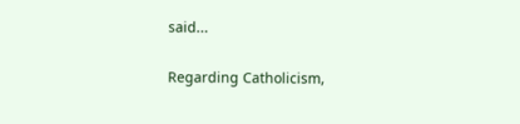said...

Regarding Catholicism,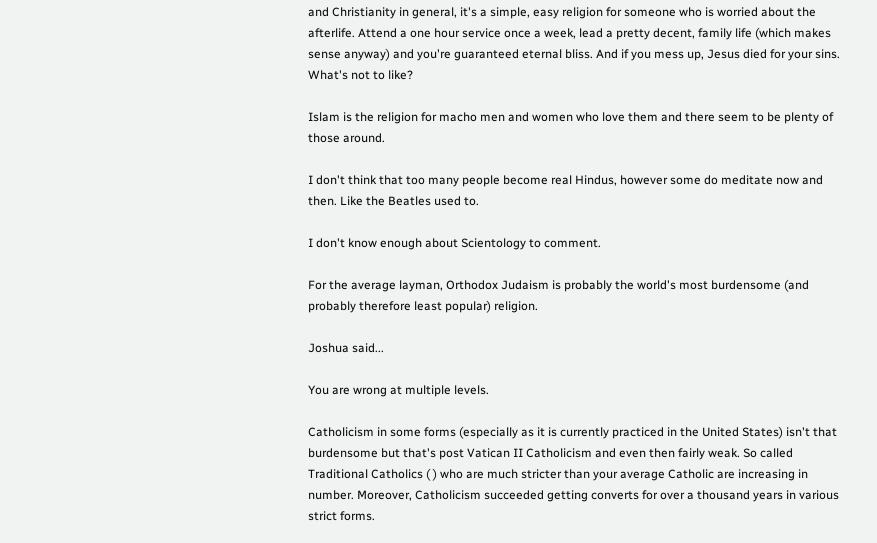and Christianity in general, it's a simple, easy religion for someone who is worried about the afterlife. Attend a one hour service once a week, lead a pretty decent, family life (which makes sense anyway) and you're guaranteed eternal bliss. And if you mess up, Jesus died for your sins. What's not to like?

Islam is the religion for macho men and women who love them and there seem to be plenty of those around.

I don't think that too many people become real Hindus, however some do meditate now and then. Like the Beatles used to.

I don't know enough about Scientology to comment.

For the average layman, Orthodox Judaism is probably the world's most burdensome (and probably therefore least popular) religion.

Joshua said...

You are wrong at multiple levels.

Catholicism in some forms (especially as it is currently practiced in the United States) isn't that burdensome but that's post Vatican II Catholicism and even then fairly weak. So called Traditional Catholics ( ) who are much stricter than your average Catholic are increasing in number. Moreover, Catholicism succeeded getting converts for over a thousand years in various strict forms.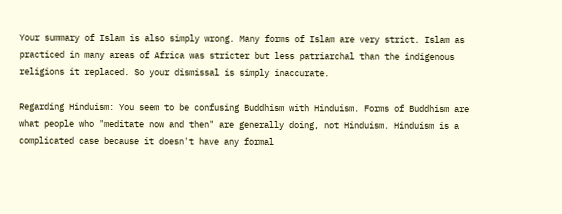Your summary of Islam is also simply wrong. Many forms of Islam are very strict. Islam as practiced in many areas of Africa was stricter but less patriarchal than the indigenous religions it replaced. So your dismissal is simply inaccurate.

Regarding Hinduism: You seem to be confusing Buddhism with Hinduism. Forms of Buddhism are what people who "meditate now and then" are generally doing, not Hinduism. Hinduism is a complicated case because it doesn't have any formal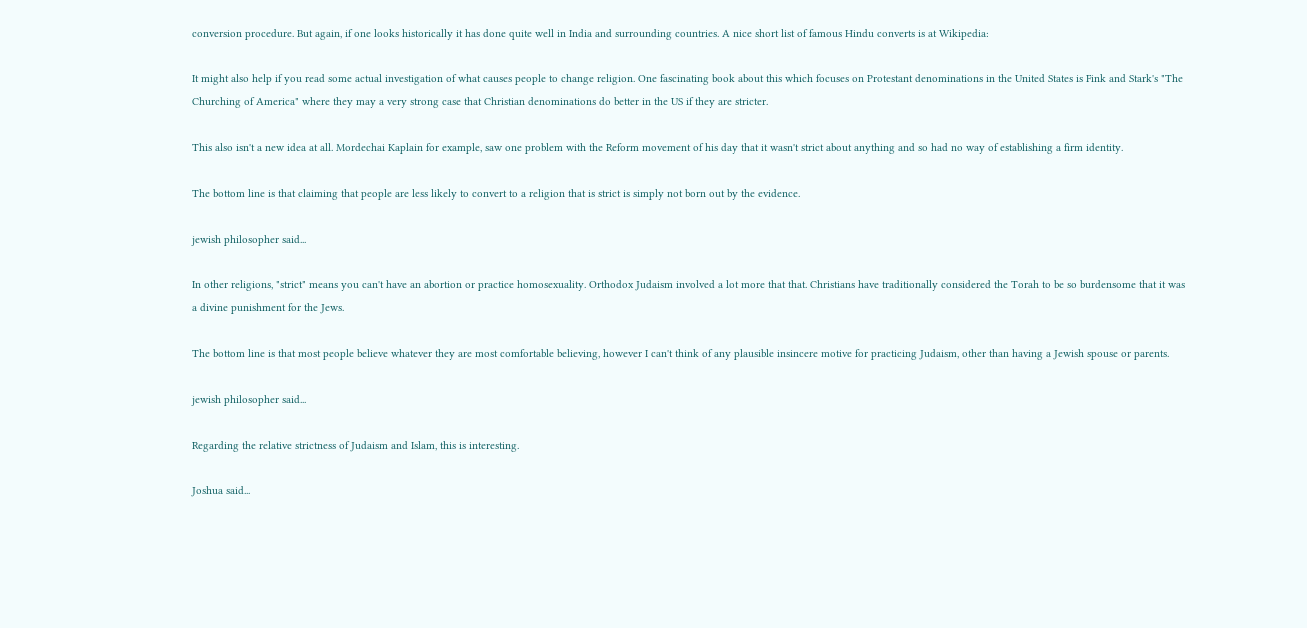conversion procedure. But again, if one looks historically it has done quite well in India and surrounding countries. A nice short list of famous Hindu converts is at Wikipedia:

It might also help if you read some actual investigation of what causes people to change religion. One fascinating book about this which focuses on Protestant denominations in the United States is Fink and Stark's "The Churching of America" where they may a very strong case that Christian denominations do better in the US if they are stricter.

This also isn't a new idea at all. Mordechai Kaplain for example, saw one problem with the Reform movement of his day that it wasn't strict about anything and so had no way of establishing a firm identity.

The bottom line is that claiming that people are less likely to convert to a religion that is strict is simply not born out by the evidence.

jewish philosopher said...

In other religions, "strict" means you can't have an abortion or practice homosexuality. Orthodox Judaism involved a lot more that that. Christians have traditionally considered the Torah to be so burdensome that it was a divine punishment for the Jews.

The bottom line is that most people believe whatever they are most comfortable believing, however I can't think of any plausible insincere motive for practicing Judaism, other than having a Jewish spouse or parents.

jewish philosopher said...

Regarding the relative strictness of Judaism and Islam, this is interesting.

Joshua said...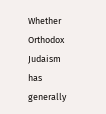Whether Orthodox Judaism has generally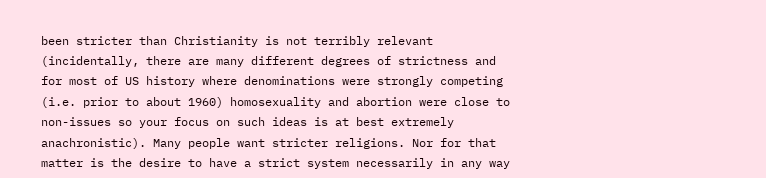been stricter than Christianity is not terribly relevant (incidentally, there are many different degrees of strictness and for most of US history where denominations were strongly competing (i.e. prior to about 1960) homosexuality and abortion were close to non-issues so your focus on such ideas is at best extremely anachronistic). Many people want stricter religions. Nor for that matter is the desire to have a strict system necessarily in any way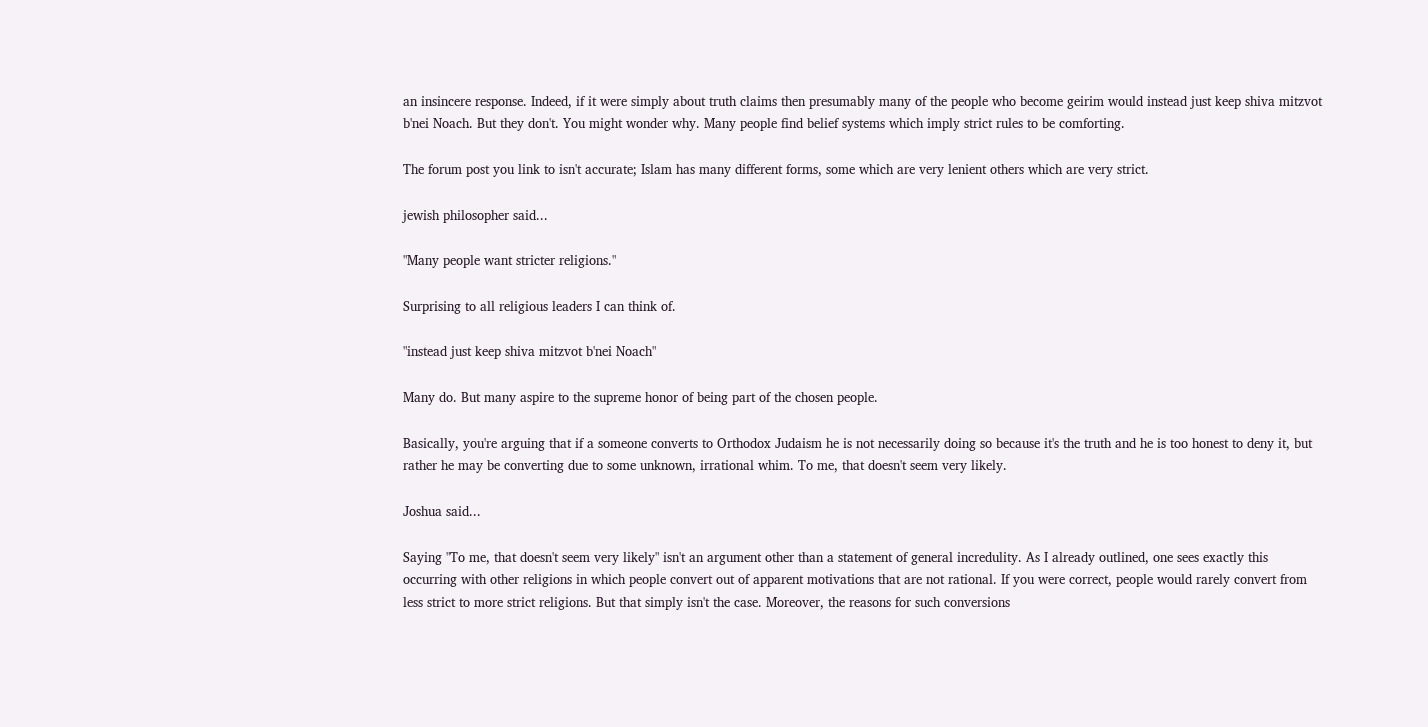an insincere response. Indeed, if it were simply about truth claims then presumably many of the people who become geirim would instead just keep shiva mitzvot b'nei Noach. But they don't. You might wonder why. Many people find belief systems which imply strict rules to be comforting.

The forum post you link to isn't accurate; Islam has many different forms, some which are very lenient others which are very strict.

jewish philosopher said...

"Many people want stricter religions."

Surprising to all religious leaders I can think of.

"instead just keep shiva mitzvot b'nei Noach"

Many do. But many aspire to the supreme honor of being part of the chosen people.

Basically, you're arguing that if a someone converts to Orthodox Judaism he is not necessarily doing so because it's the truth and he is too honest to deny it, but rather he may be converting due to some unknown, irrational whim. To me, that doesn't seem very likely.

Joshua said...

Saying "To me, that doesn't seem very likely" isn't an argument other than a statement of general incredulity. As I already outlined, one sees exactly this occurring with other religions in which people convert out of apparent motivations that are not rational. If you were correct, people would rarely convert from less strict to more strict religions. But that simply isn't the case. Moreover, the reasons for such conversions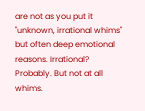are not as you put it "unknown, irrational whims" but often deep emotional reasons. Irrational? Probably. But not at all whims.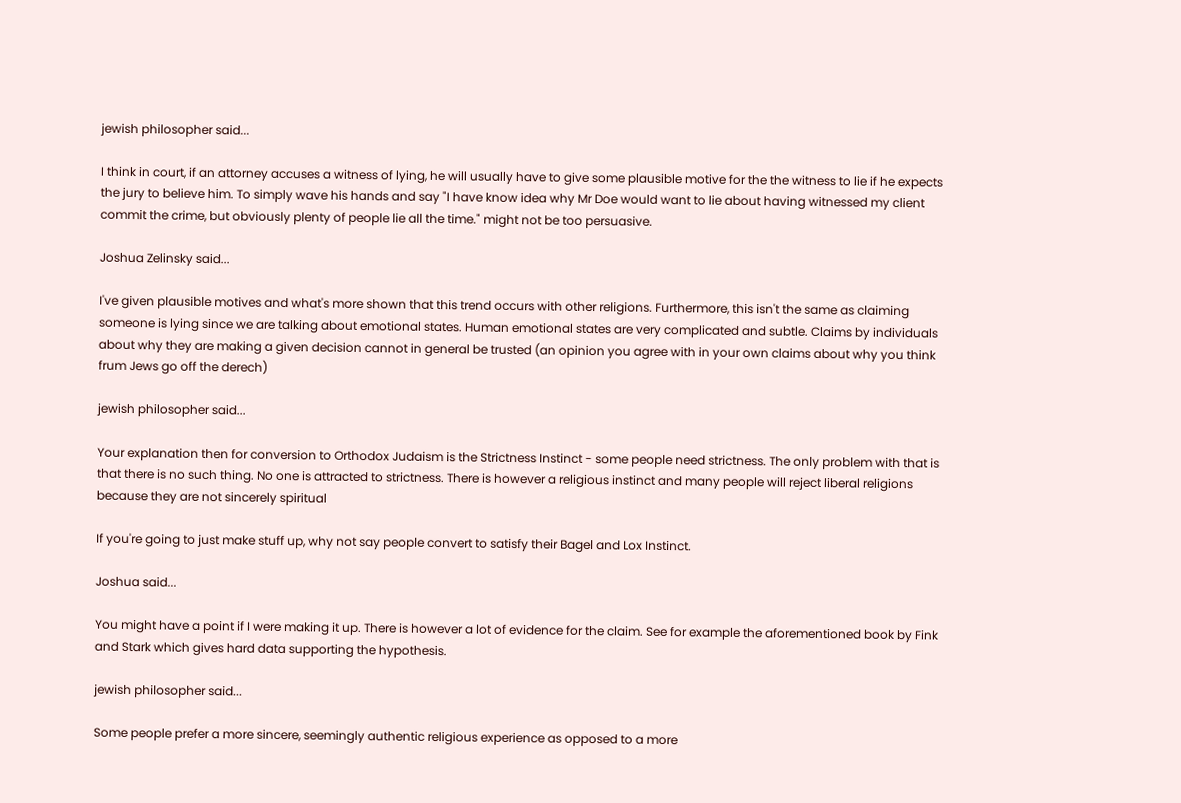jewish philosopher said...

I think in court, if an attorney accuses a witness of lying, he will usually have to give some plausible motive for the the witness to lie if he expects the jury to believe him. To simply wave his hands and say "I have know idea why Mr Doe would want to lie about having witnessed my client commit the crime, but obviously plenty of people lie all the time." might not be too persuasive.

Joshua Zelinsky said...

I've given plausible motives and what's more shown that this trend occurs with other religions. Furthermore, this isn't the same as claiming someone is lying since we are talking about emotional states. Human emotional states are very complicated and subtle. Claims by individuals about why they are making a given decision cannot in general be trusted (an opinion you agree with in your own claims about why you think frum Jews go off the derech)

jewish philosopher said...

Your explanation then for conversion to Orthodox Judaism is the Strictness Instinct - some people need strictness. The only problem with that is that there is no such thing. No one is attracted to strictness. There is however a religious instinct and many people will reject liberal religions because they are not sincerely spiritual

If you're going to just make stuff up, why not say people convert to satisfy their Bagel and Lox Instinct.

Joshua said...

You might have a point if I were making it up. There is however a lot of evidence for the claim. See for example the aforementioned book by Fink and Stark which gives hard data supporting the hypothesis.

jewish philosopher said...

Some people prefer a more sincere, seemingly authentic religious experience as opposed to a more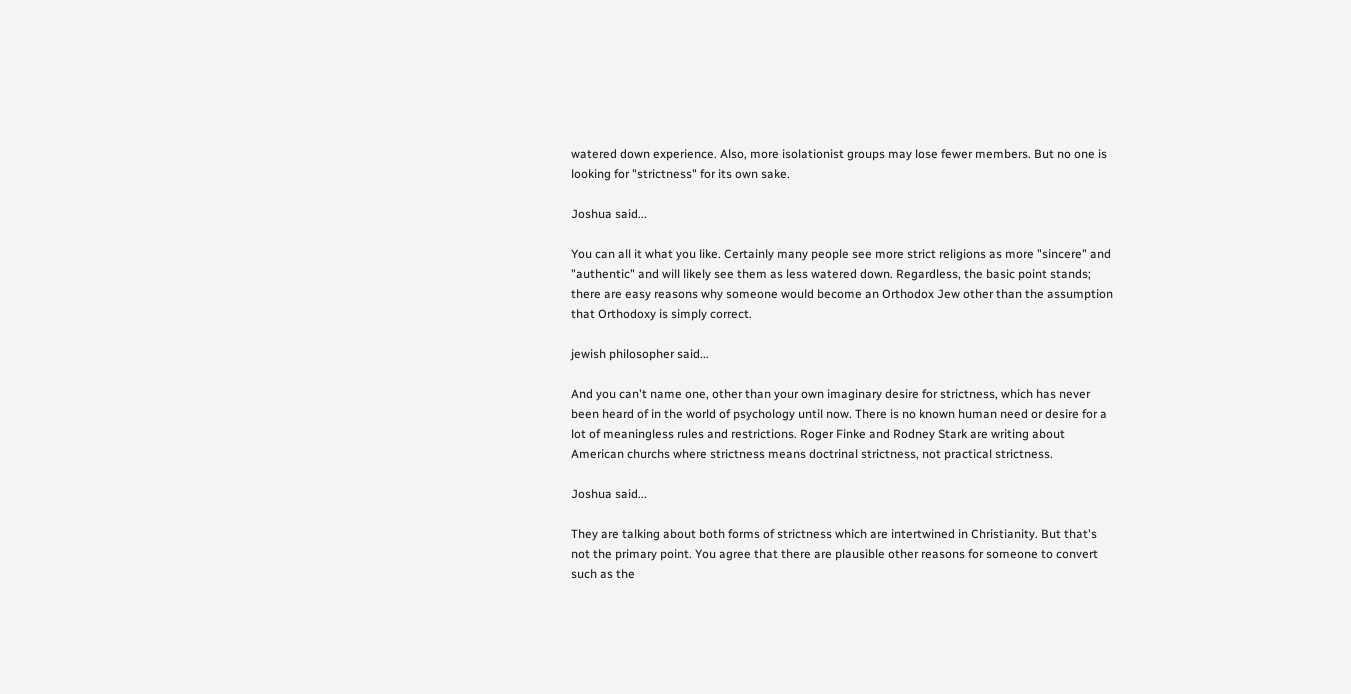watered down experience. Also, more isolationist groups may lose fewer members. But no one is looking for "strictness" for its own sake.

Joshua said...

You can all it what you like. Certainly many people see more strict religions as more "sincere" and "authentic" and will likely see them as less watered down. Regardless, the basic point stands; there are easy reasons why someone would become an Orthodox Jew other than the assumption that Orthodoxy is simply correct.

jewish philosopher said...

And you can't name one, other than your own imaginary desire for strictness, which has never been heard of in the world of psychology until now. There is no known human need or desire for a lot of meaningless rules and restrictions. Roger Finke and Rodney Stark are writing about American churchs where strictness means doctrinal strictness, not practical strictness.

Joshua said...

They are talking about both forms of strictness which are intertwined in Christianity. But that's not the primary point. You agree that there are plausible other reasons for someone to convert such as the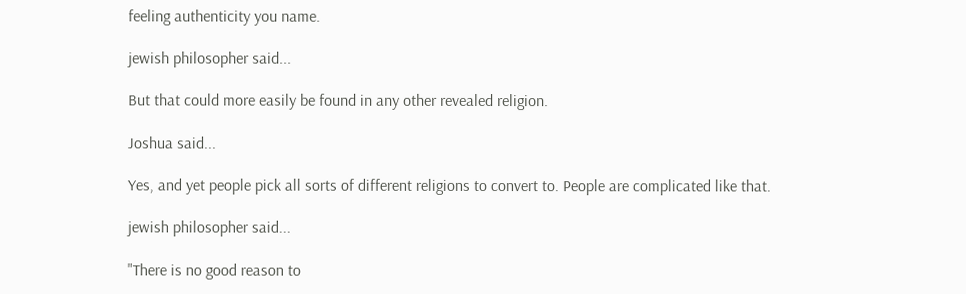feeling authenticity you name.

jewish philosopher said...

But that could more easily be found in any other revealed religion.

Joshua said...

Yes, and yet people pick all sorts of different religions to convert to. People are complicated like that.

jewish philosopher said...

"There is no good reason to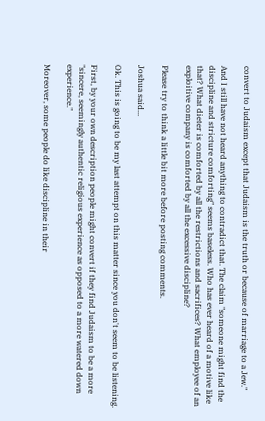convert to Judaism except that Judaism is the truth or because of marriage to a Jew."

And I still have not heard anything to contradict that. The claim "someone might find the discipline and stricture comforting" seems baseless. Who has ever heard of a motive like that? What dieter is comforted by all the restrictions and sacrifices? What employee of an exploitive company is comforted by all the excessive discipline?

Please try to think a little bit more before posting comments.

Joshua said...

Ok. This is going to be my last attempt on this matter since you don't seem to be listening.

First, by your own description people might convert if they find Judaism to be a more "sincere, seemingly authentic religious experience as opposed to a more watered down experience."

Moreover, some people do like discipline in their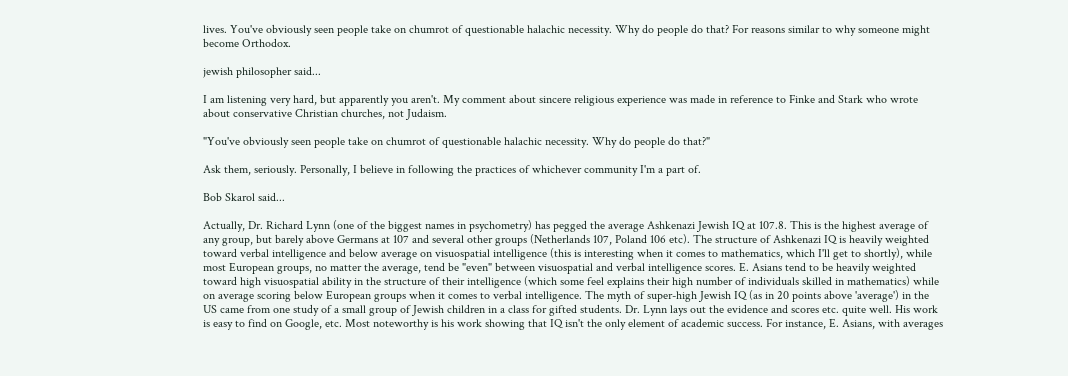lives. You've obviously seen people take on chumrot of questionable halachic necessity. Why do people do that? For reasons similar to why someone might become Orthodox.

jewish philosopher said...

I am listening very hard, but apparently you aren't. My comment about sincere religious experience was made in reference to Finke and Stark who wrote about conservative Christian churches, not Judaism.

"You've obviously seen people take on chumrot of questionable halachic necessity. Why do people do that?"

Ask them, seriously. Personally, I believe in following the practices of whichever community I'm a part of.

Bob Skarol said...

Actually, Dr. Richard Lynn (one of the biggest names in psychometry) has pegged the average Ashkenazi Jewish IQ at 107.8. This is the highest average of any group, but barely above Germans at 107 and several other groups (Netherlands 107, Poland 106 etc). The structure of Ashkenazi IQ is heavily weighted toward verbal intelligence and below average on visuospatial intelligence (this is interesting when it comes to mathematics, which I'll get to shortly), while most European groups, no matter the average, tend be "even" between visuospatial and verbal intelligence scores. E. Asians tend to be heavily weighted toward high visuospatial ability in the structure of their intelligence (which some feel explains their high number of individuals skilled in mathematics) while on average scoring below European groups when it comes to verbal intelligence. The myth of super-high Jewish IQ (as in 20 points above 'average') in the US came from one study of a small group of Jewish children in a class for gifted students. Dr. Lynn lays out the evidence and scores etc. quite well. His work is easy to find on Google, etc. Most noteworthy is his work showing that IQ isn't the only element of academic success. For instance, E. Asians, with averages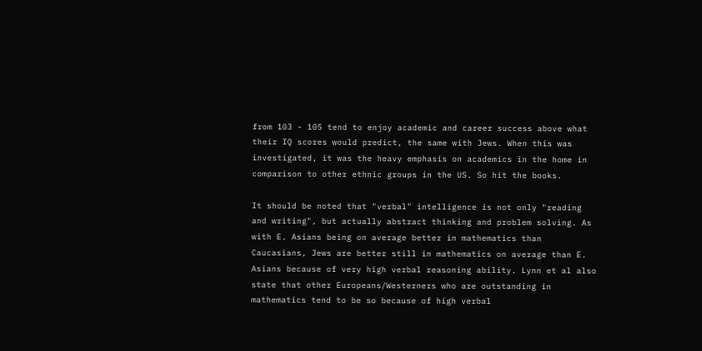from 103 - 105 tend to enjoy academic and career success above what their IQ scores would predict, the same with Jews. When this was investigated, it was the heavy emphasis on academics in the home in comparison to other ethnic groups in the US. So hit the books.

It should be noted that "verbal" intelligence is not only "reading and writing", but actually abstract thinking and problem solving. As with E. Asians being on average better in mathematics than Caucasians, Jews are better still in mathematics on average than E. Asians because of very high verbal reasoning ability. Lynn et al also state that other Europeans/Westerners who are outstanding in mathematics tend to be so because of high verbal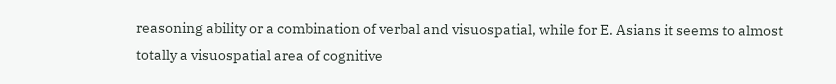reasoning ability or a combination of verbal and visuospatial, while for E. Asians it seems to almost totally a visuospatial area of cognitive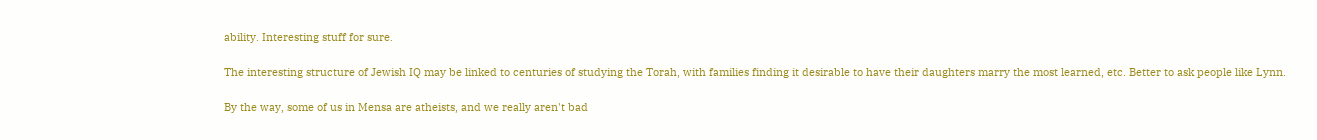ability. Interesting stuff for sure.

The interesting structure of Jewish IQ may be linked to centuries of studying the Torah, with families finding it desirable to have their daughters marry the most learned, etc. Better to ask people like Lynn.

By the way, some of us in Mensa are atheists, and we really aren't bad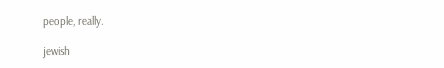people, really.

jewish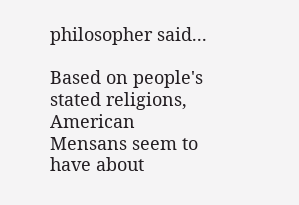philosopher said...

Based on people's stated religions, American Mensans seem to have about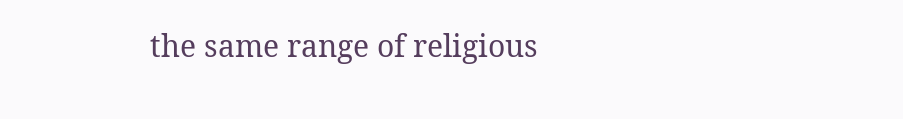the same range of religious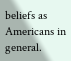beliefs as Americans in general.